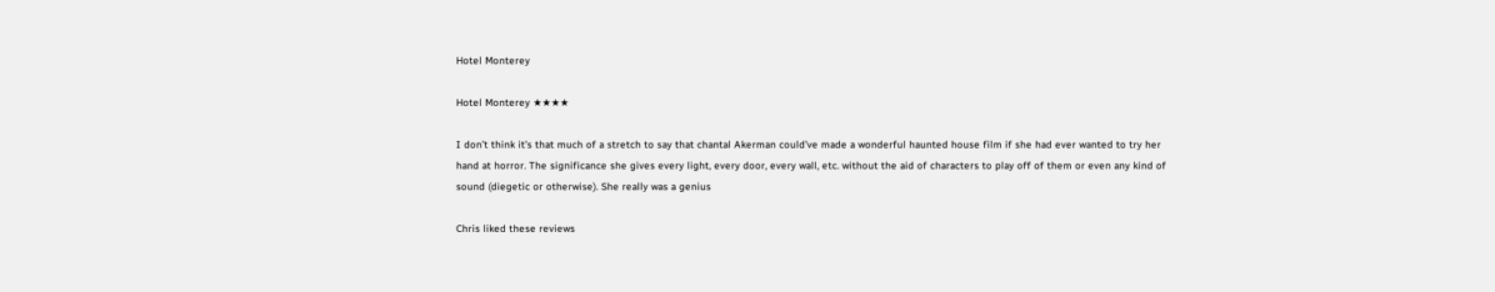Hotel Monterey

Hotel Monterey ★★★★

I don’t think it’s that much of a stretch to say that chantal Akerman could’ve made a wonderful haunted house film if she had ever wanted to try her hand at horror. The significance she gives every light, every door, every wall, etc. without the aid of characters to play off of them or even any kind of sound (diegetic or otherwise). She really was a genius

Chris liked these reviews